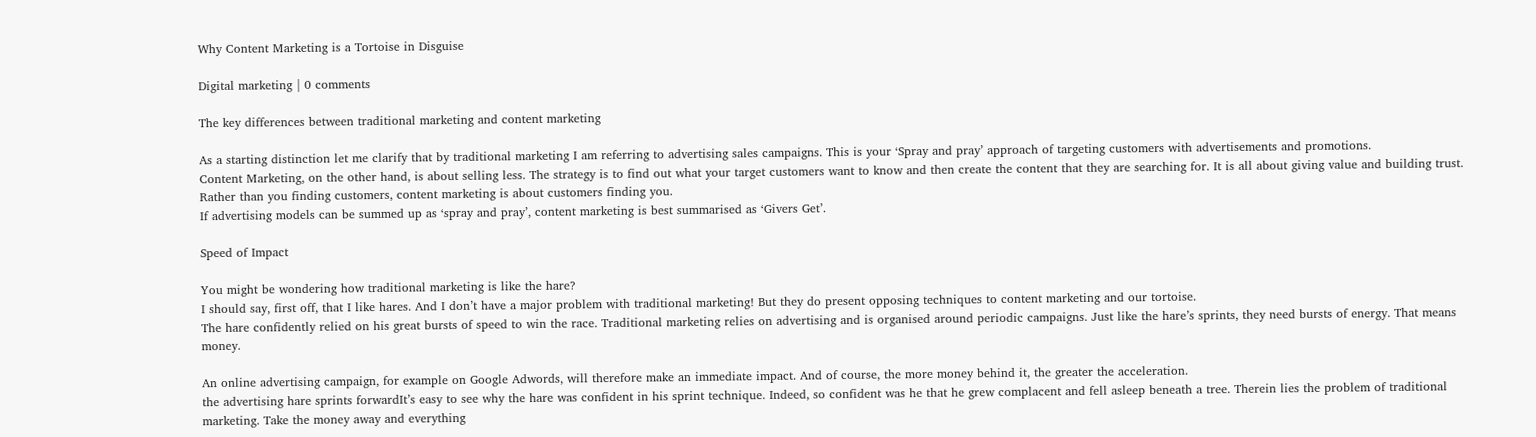Why Content Marketing is a Tortoise in Disguise

Digital marketing | 0 comments

The key differences between traditional marketing and content marketing

As a starting distinction let me clarify that by traditional marketing I am referring to advertising sales campaigns. This is your ‘Spray and pray’ approach of targeting customers with advertisements and promotions.
Content Marketing, on the other hand, is about selling less. The strategy is to find out what your target customers want to know and then create the content that they are searching for. It is all about giving value and building trust. Rather than you finding customers, content marketing is about customers finding you.
If advertising models can be summed up as ‘spray and pray’, content marketing is best summarised as ‘Givers Get’.

Speed of Impact

You might be wondering how traditional marketing is like the hare?
I should say, first off, that I like hares. And I don’t have a major problem with traditional marketing! But they do present opposing techniques to content marketing and our tortoise.
The hare confidently relied on his great bursts of speed to win the race. Traditional marketing relies on advertising and is organised around periodic campaigns. Just like the hare’s sprints, they need bursts of energy. That means money.

An online advertising campaign, for example on Google Adwords, will therefore make an immediate impact. And of course, the more money behind it, the greater the acceleration.
the advertising hare sprints forwardIt’s easy to see why the hare was confident in his sprint technique. Indeed, so confident was he that he grew complacent and fell asleep beneath a tree. Therein lies the problem of traditional marketing. Take the money away and everything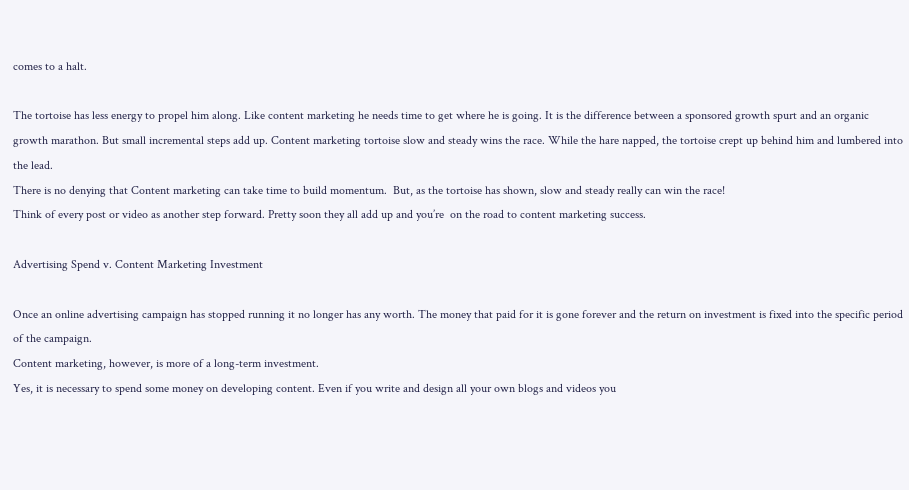comes to a halt.

The tortoise has less energy to propel him along. Like content marketing he needs time to get where he is going. It is the difference between a sponsored growth spurt and an organic growth marathon. But small incremental steps add up. Content marketing tortoise slow and steady wins the race. While the hare napped, the tortoise crept up behind him and lumbered into the lead.
There is no denying that Content marketing can take time to build momentum.  But, as the tortoise has shown, slow and steady really can win the race!
Think of every post or video as another step forward. Pretty soon they all add up and you’re  on the road to content marketing success.

Advertising Spend v. Content Marketing Investment

Once an online advertising campaign has stopped running it no longer has any worth. The money that paid for it is gone forever and the return on investment is fixed into the specific period of the campaign.
Content marketing, however, is more of a long-term investment.
Yes, it is necessary to spend some money on developing content. Even if you write and design all your own blogs and videos you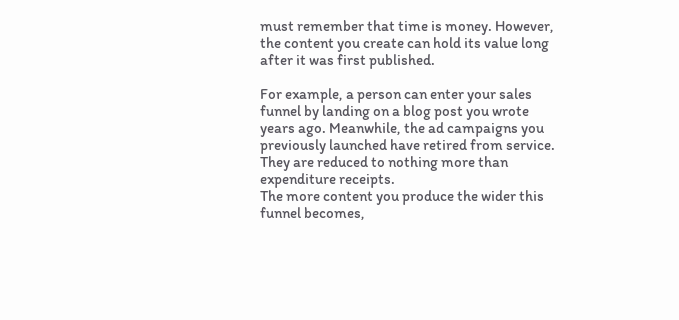must remember that time is money. However, the content you create can hold its value long after it was first published.

For example, a person can enter your sales funnel by landing on a blog post you wrote years ago. Meanwhile, the ad campaigns you previously launched have retired from service. They are reduced to nothing more than expenditure receipts.
The more content you produce the wider this funnel becomes,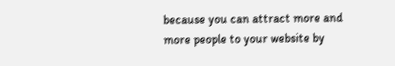because you can attract more and more people to your website by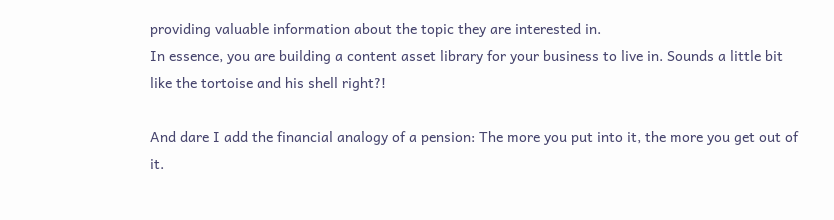providing valuable information about the topic they are interested in.
In essence, you are building a content asset library for your business to live in. Sounds a little bit like the tortoise and his shell right?!

And dare I add the financial analogy of a pension: The more you put into it, the more you get out of it.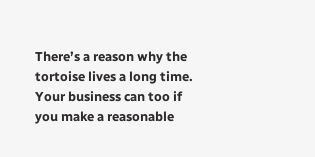There’s a reason why the tortoise lives a long time. Your business can too if you make a reasonable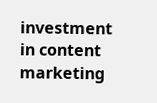investment in content marketing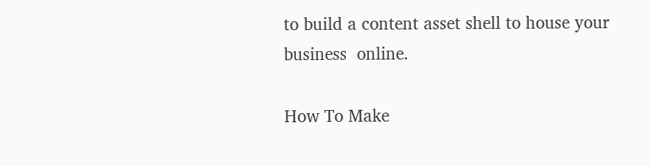to build a content asset shell to house your business  online.

How To Make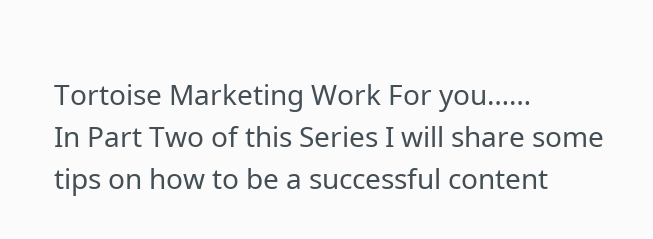Tortoise Marketing Work For you……
In Part Two of this Series I will share some tips on how to be a successful content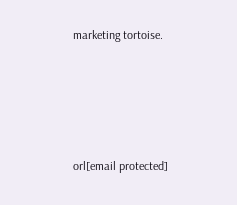marketing tortoise.






orl[email protected]